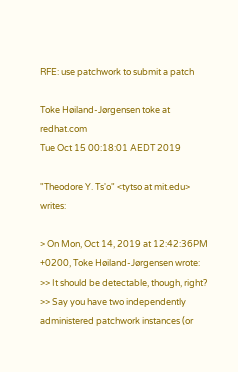RFE: use patchwork to submit a patch

Toke Høiland-Jørgensen toke at redhat.com
Tue Oct 15 00:18:01 AEDT 2019

"Theodore Y. Ts'o" <tytso at mit.edu> writes:

> On Mon, Oct 14, 2019 at 12:42:36PM +0200, Toke Høiland-Jørgensen wrote:
>> It should be detectable, though, right?
>> Say you have two independently administered patchwork instances (or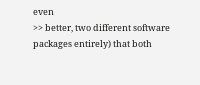even
>> better, two different software packages entirely) that both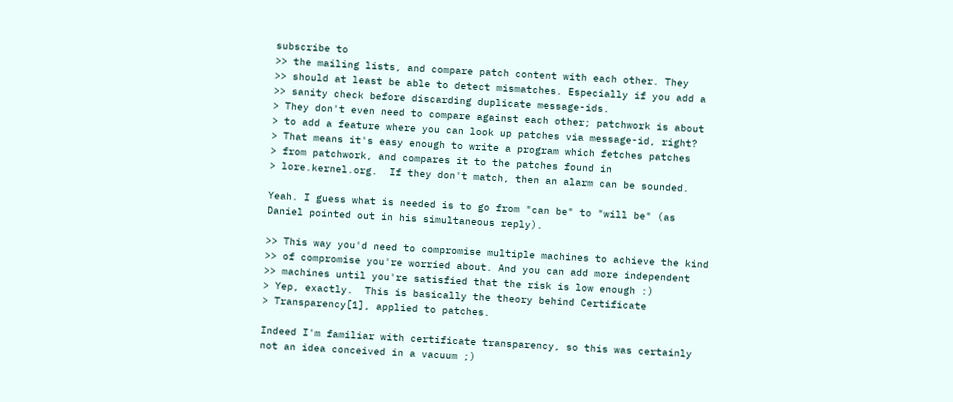subscribe to
>> the mailing lists, and compare patch content with each other. They
>> should at least be able to detect mismatches. Especially if you add a
>> sanity check before discarding duplicate message-ids.
> They don't even need to compare against each other; patchwork is about
> to add a feature where you can look up patches via message-id, right?
> That means it's easy enough to write a program which fetches patches
> from patchwork, and compares it to the patches found in
> lore.kernel.org.  If they don't match, then an alarm can be sounded.

Yeah. I guess what is needed is to go from "can be" to "will be" (as
Daniel pointed out in his simultaneous reply).

>> This way you'd need to compromise multiple machines to achieve the kind
>> of compromise you're worried about. And you can add more independent
>> machines until you're satisfied that the risk is low enough :)
> Yep, exactly.  This is basically the theory behind Certificate
> Transparency[1], applied to patches.

Indeed I'm familiar with certificate transparency, so this was certainly
not an idea conceived in a vacuum ;)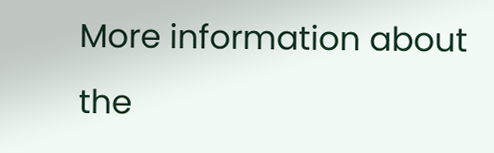More information about the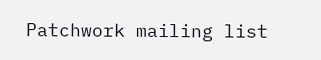Patchwork mailing list